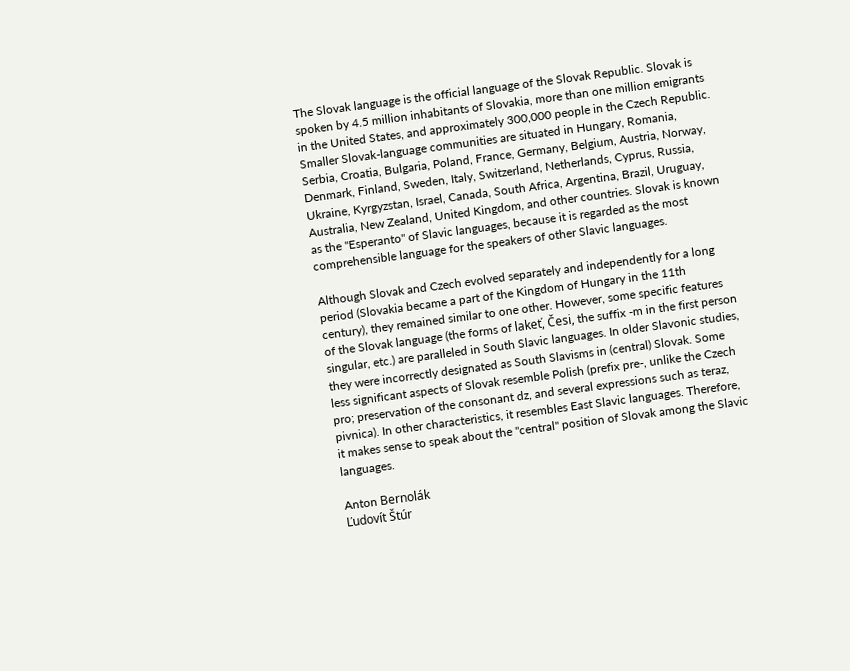The Slovak language is the official language of the Slovak Republic. Slovak is spoken by 4.5 million inhabitants of Slovakia, more than one million emigrants in the United States, and approximately 300,000 people in the Czech Republic. Smaller Slovak-language communities are situated in Hungary, Romania, Serbia, Croatia, Bulgaria, Poland, France, Germany, Belgium, Austria, Norway, Denmark, Finland, Sweden, Italy, Switzerland, Netherlands, Cyprus, Russia, Ukraine, Kyrgyzstan, Israel, Canada, South Africa, Argentina, Brazil, Uruguay, Australia, New Zealand, United Kingdom, and other countries. Slovak is known as the "Esperanto" of Slavic languages, because it is regarded as the most comprehensible language for the speakers of other Slavic languages.

Although Slovak and Czech evolved separately and independently for a long period (Slovakia became a part of the Kingdom of Hungary in the 11th century), they remained similar to one other. However, some specific features of the Slovak language (the forms of lakeť, Česi, the suffix -m in the first person singular, etc.) are paralleled in South Slavic languages. In older Slavonic studies, they were incorrectly designated as South Slavisms in (central) Slovak. Some less significant aspects of Slovak resemble Polish (prefix pre-, unlike the Czech pro; preservation of the consonant dz, and several expressions such as teraz, pivnica). In other characteristics, it resembles East Slavic languages. Therefore, it makes sense to speak about the "central" position of Slovak among the Slavic languages.

Anton Bernolák
Ľudovít Štúr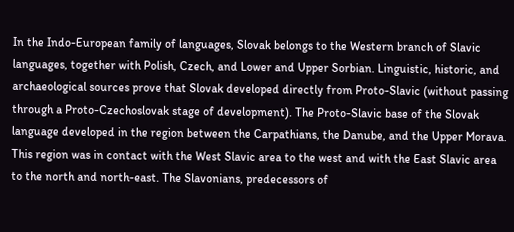In the Indo-European family of languages, Slovak belongs to the Western branch of Slavic languages, together with Polish, Czech, and Lower and Upper Sorbian. Linguistic, historic, and archaeological sources prove that Slovak developed directly from Proto-Slavic (without passing through a Proto-Czechoslovak stage of development). The Proto-Slavic base of the Slovak language developed in the region between the Carpathians, the Danube, and the Upper Morava. This region was in contact with the West Slavic area to the west and with the East Slavic area to the north and north-east. The Slavonians, predecessors of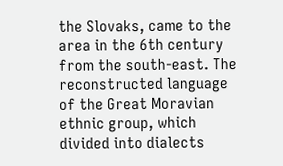the Slovaks, came to the area in the 6th century from the south-east. The reconstructed language of the Great Moravian ethnic group, which divided into dialects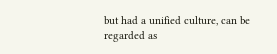but had a unified culture, can be regarded as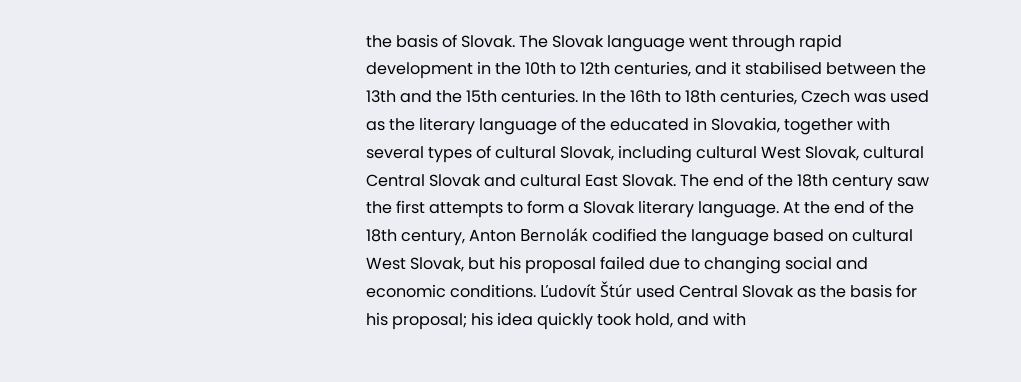the basis of Slovak. The Slovak language went through rapid development in the 10th to 12th centuries, and it stabilised between the 13th and the 15th centuries. In the 16th to 18th centuries, Czech was used as the literary language of the educated in Slovakia, together with several types of cultural Slovak, including cultural West Slovak, cultural Central Slovak and cultural East Slovak. The end of the 18th century saw the first attempts to form a Slovak literary language. At the end of the 18th century, Anton Bernolák codified the language based on cultural West Slovak, but his proposal failed due to changing social and economic conditions. Ľudovít Štúr used Central Slovak as the basis for his proposal; his idea quickly took hold, and with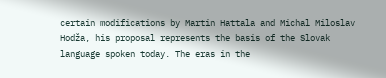certain modifications by Martin Hattala and Michal Miloslav Hodža, his proposal represents the basis of the Slovak language spoken today. The eras in the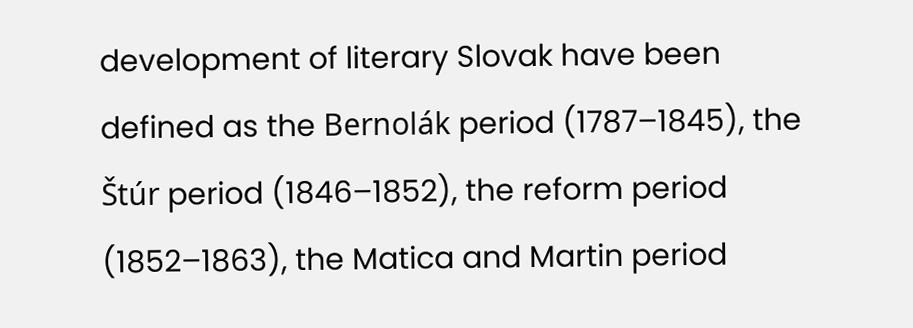development of literary Slovak have been defined as the Bernolák period (1787–1845), the Štúr period (1846–1852), the reform period (1852–1863), the Matica and Martin period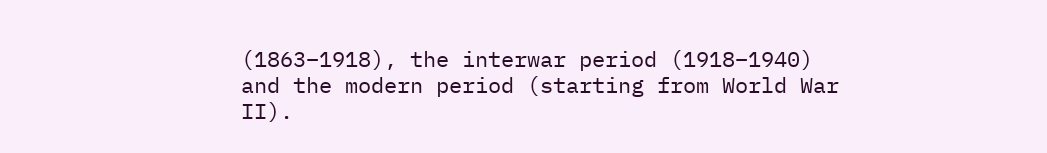(1863–1918), the interwar period (1918–1940) and the modern period (starting from World War II).